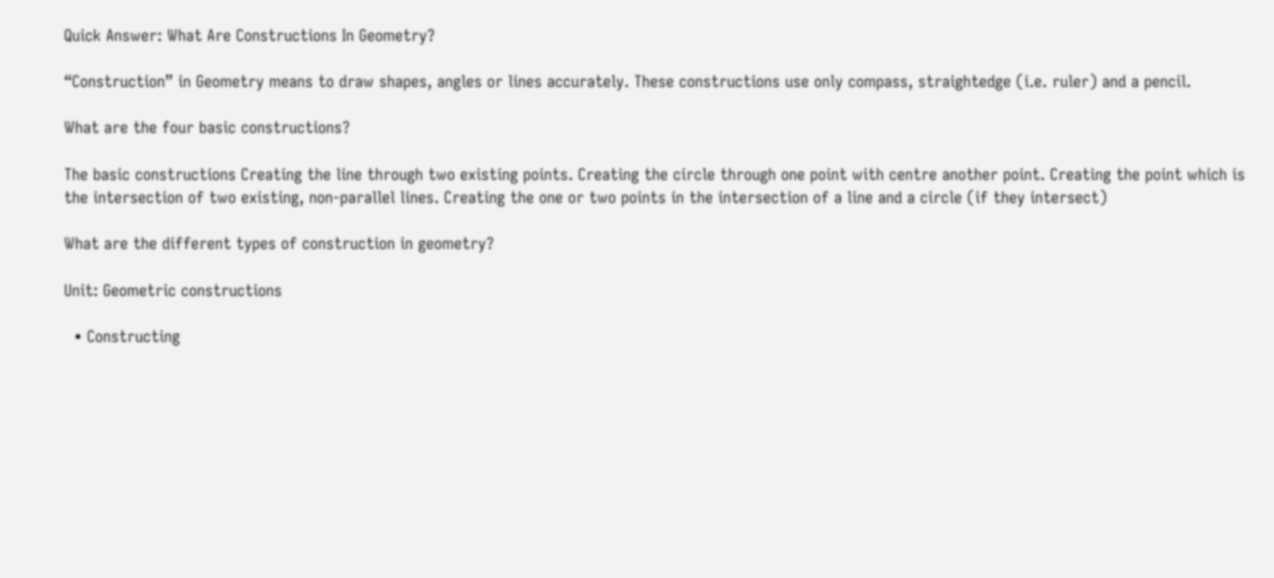Quick Answer: What Are Constructions In Geometry?

“Construction” in Geometry means to draw shapes, angles or lines accurately. These constructions use only compass, straightedge (i.e. ruler) and a pencil.

What are the four basic constructions?

The basic constructions Creating the line through two existing points. Creating the circle through one point with centre another point. Creating the point which is the intersection of two existing, non-parallel lines. Creating the one or two points in the intersection of a line and a circle (if they intersect)

What are the different types of construction in geometry?

Unit: Geometric constructions

  • Constructing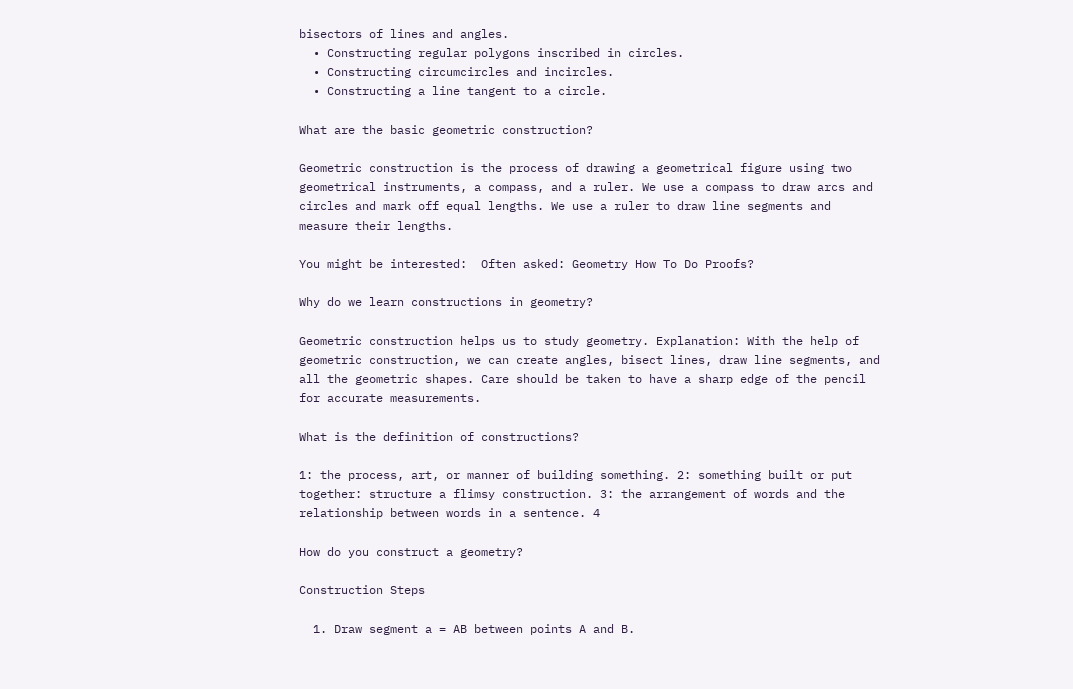bisectors of lines and angles.
  • Constructing regular polygons inscribed in circles.
  • Constructing circumcircles and incircles.
  • Constructing a line tangent to a circle.

What are the basic geometric construction?

Geometric construction is the process of drawing a geometrical figure using two geometrical instruments, a compass, and a ruler. We use a compass to draw arcs and circles and mark off equal lengths. We use a ruler to draw line segments and measure their lengths.

You might be interested:  Often asked: Geometry How To Do Proofs?

Why do we learn constructions in geometry?

Geometric construction helps us to study geometry. Explanation: With the help of geometric construction, we can create angles, bisect lines, draw line segments, and all the geometric shapes. Care should be taken to have a sharp edge of the pencil for accurate measurements.

What is the definition of constructions?

1: the process, art, or manner of building something. 2: something built or put together: structure a flimsy construction. 3: the arrangement of words and the relationship between words in a sentence. 4

How do you construct a geometry?

Construction Steps

  1. Draw segment a = AB between points A and B.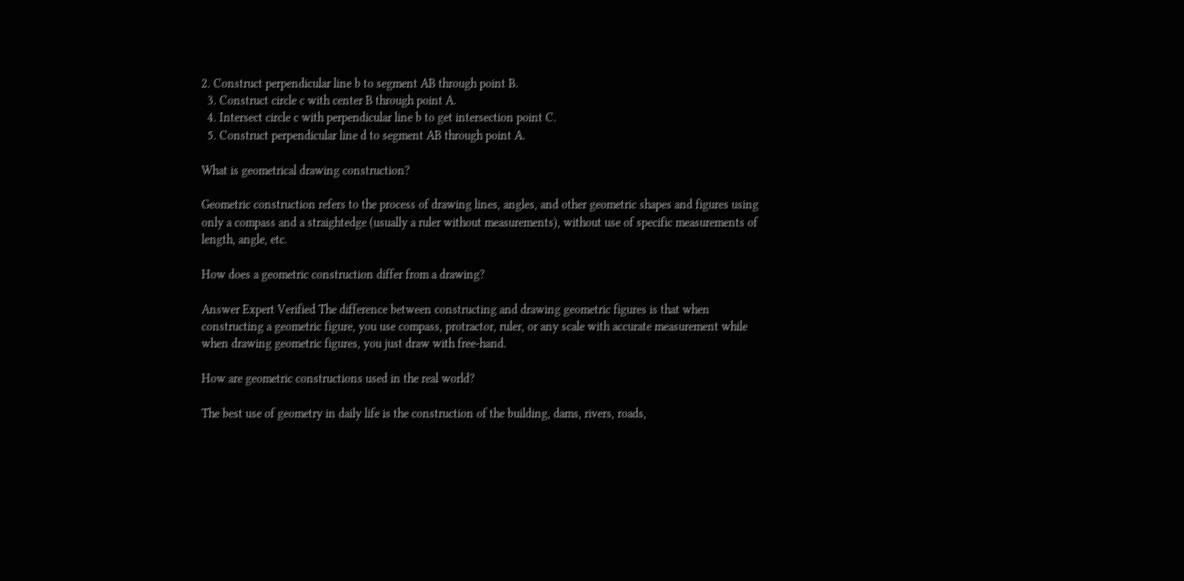2. Construct perpendicular line b to segment AB through point B.
  3. Construct circle c with center B through point A.
  4. Intersect circle c with perpendicular line b to get intersection point C.
  5. Construct perpendicular line d to segment AB through point A.

What is geometrical drawing construction?

Geometric construction refers to the process of drawing lines, angles, and other geometric shapes and figures using only a compass and a straightedge (usually a ruler without measurements), without use of specific measurements of length, angle, etc.

How does a geometric construction differ from a drawing?

Answer Expert Verified The difference between constructing and drawing geometric figures is that when constructing a geometric figure, you use compass, protractor, ruler, or any scale with accurate measurement while when drawing geometric figures, you just draw with free-hand.

How are geometric constructions used in the real world?

The best use of geometry in daily life is the construction of the building, dams, rivers, roads,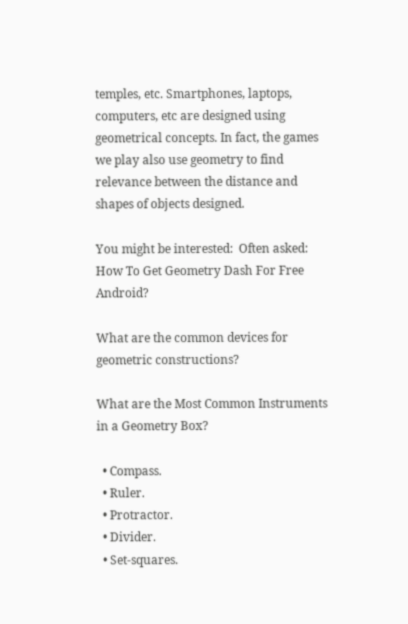temples, etc. Smartphones, laptops, computers, etc are designed using geometrical concepts. In fact, the games we play also use geometry to find relevance between the distance and shapes of objects designed.

You might be interested:  Often asked: How To Get Geometry Dash For Free Android?

What are the common devices for geometric constructions?

What are the Most Common Instruments in a Geometry Box?

  • Compass.
  • Ruler.
  • Protractor.
  • Divider.
  • Set-squares.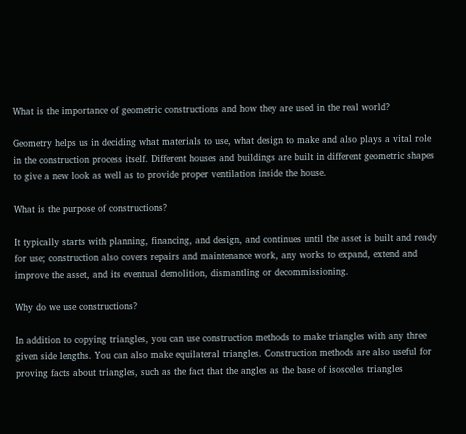What is the importance of geometric constructions and how they are used in the real world?

Geometry helps us in deciding what materials to use, what design to make and also plays a vital role in the construction process itself. Different houses and buildings are built in different geometric shapes to give a new look as well as to provide proper ventilation inside the house.

What is the purpose of constructions?

It typically starts with planning, financing, and design, and continues until the asset is built and ready for use; construction also covers repairs and maintenance work, any works to expand, extend and improve the asset, and its eventual demolition, dismantling or decommissioning.

Why do we use constructions?

In addition to copying triangles, you can use construction methods to make triangles with any three given side lengths. You can also make equilateral triangles. Construction methods are also useful for proving facts about triangles, such as the fact that the angles as the base of isosceles triangles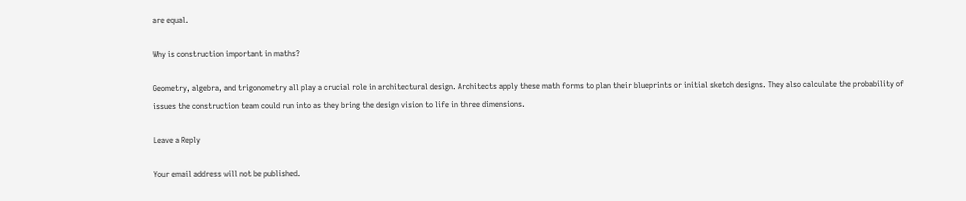are equal.

Why is construction important in maths?

Geometry, algebra, and trigonometry all play a crucial role in architectural design. Architects apply these math forms to plan their blueprints or initial sketch designs. They also calculate the probability of issues the construction team could run into as they bring the design vision to life in three dimensions.

Leave a Reply

Your email address will not be published.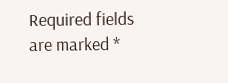Required fields are marked *